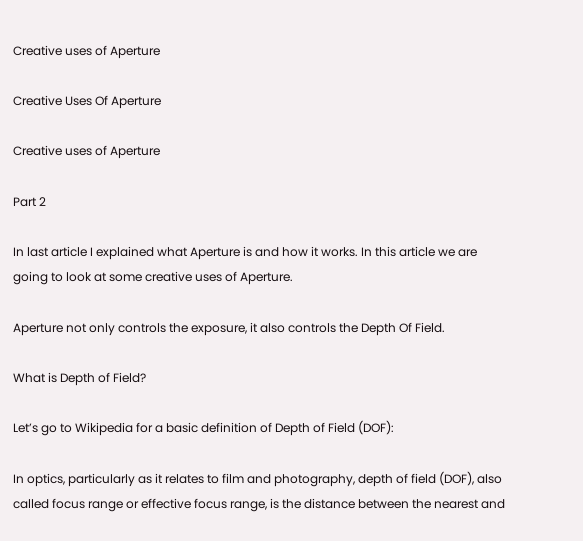Creative uses of Aperture

Creative Uses Of Aperture

Creative uses of Aperture

Part 2

In last article I explained what Aperture is and how it works. In this article we are going to look at some creative uses of Aperture.

Aperture not only controls the exposure, it also controls the Depth Of Field.

What is Depth of Field?

Let’s go to Wikipedia for a basic definition of Depth of Field (DOF):

In optics, particularly as it relates to film and photography, depth of field (DOF), also called focus range or effective focus range, is the distance between the nearest and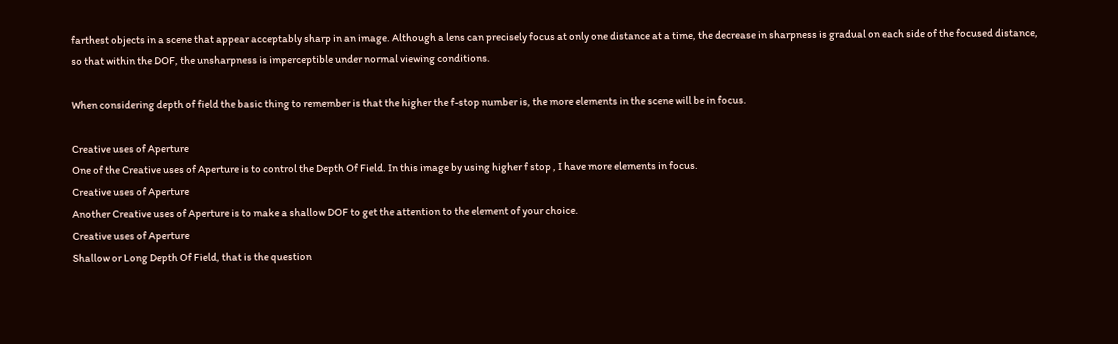farthest objects in a scene that appear acceptably sharp in an image. Although a lens can precisely focus at only one distance at a time, the decrease in sharpness is gradual on each side of the focused distance, so that within the DOF, the unsharpness is imperceptible under normal viewing conditions.

When considering depth of field the basic thing to remember is that the higher the f-stop number is, the more elements in the scene will be in focus.

Creative uses of Aperture
One of the Creative uses of Aperture is to control the Depth Of Field. In this image by using higher f stop , I have more elements in focus.
Creative uses of Aperture
Another Creative uses of Aperture is to make a shallow DOF to get the attention to the element of your choice.
Creative uses of Aperture
Shallow or Long Depth Of Field, that is the question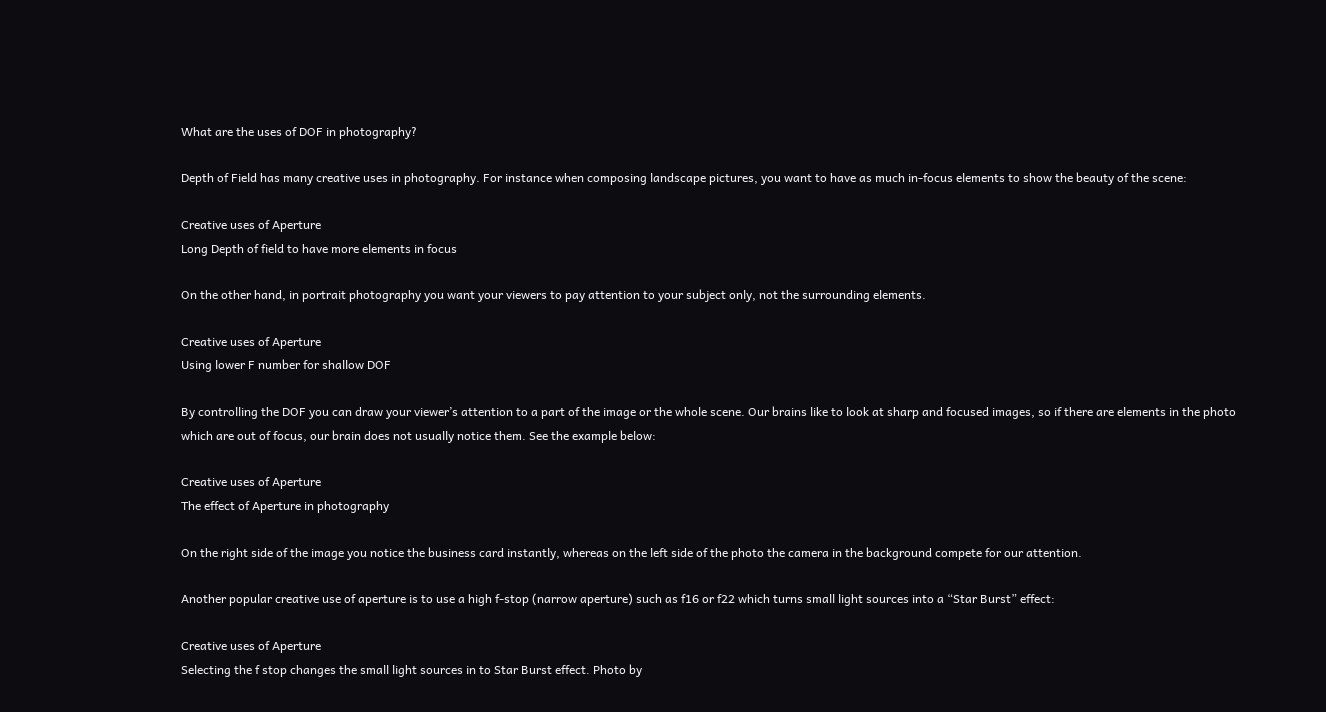What are the uses of DOF in photography?

Depth of Field has many creative uses in photography. For instance when composing landscape pictures, you want to have as much in-focus elements to show the beauty of the scene:

Creative uses of Aperture
Long Depth of field to have more elements in focus

On the other hand, in portrait photography you want your viewers to pay attention to your subject only, not the surrounding elements.

Creative uses of Aperture
Using lower F number for shallow DOF

By controlling the DOF you can draw your viewer’s attention to a part of the image or the whole scene. Our brains like to look at sharp and focused images, so if there are elements in the photo which are out of focus, our brain does not usually notice them. See the example below:

Creative uses of Aperture
The effect of Aperture in photography

On the right side of the image you notice the business card instantly, whereas on the left side of the photo the camera in the background compete for our attention.

Another popular creative use of aperture is to use a high f-stop (narrow aperture) such as f16 or f22 which turns small light sources into a “Star Burst” effect:

Creative uses of Aperture
Selecting the f stop changes the small light sources in to Star Burst effect. Photo by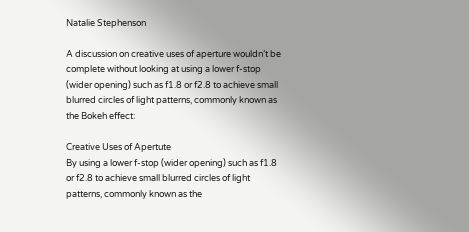Natalie Stephenson

A discussion on creative uses of aperture wouldn’t be complete without looking at using a lower f-stop (wider opening) such as f1.8 or f2.8 to achieve small blurred circles of light patterns, commonly known as the Bokeh effect:

Creative Uses of Apertute
By using a lower f-stop (wider opening) such as f1.8 or f2.8 to achieve small blurred circles of light patterns, commonly known as the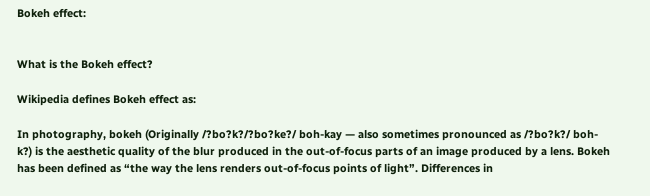Bokeh effect:


What is the Bokeh effect?

Wikipedia defines Bokeh effect as:

In photography, bokeh (Originally /?bo?k?/?bo?ke?/ boh-kay — also sometimes pronounced as /?bo?k?/ boh-k?) is the aesthetic quality of the blur produced in the out-of-focus parts of an image produced by a lens. Bokeh has been defined as “the way the lens renders out-of-focus points of light”. Differences in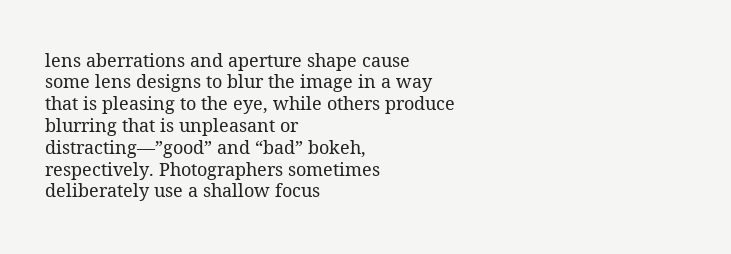lens aberrations and aperture shape cause some lens designs to blur the image in a way that is pleasing to the eye, while others produce blurring that is unpleasant or distracting—”good” and “bad” bokeh, respectively. Photographers sometimes deliberately use a shallow focus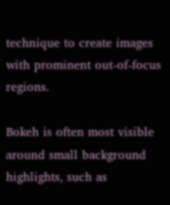technique to create images with prominent out-of-focus regions.

Bokeh is often most visible around small background highlights, such as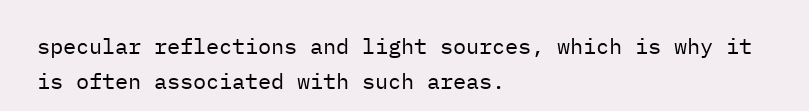specular reflections and light sources, which is why it is often associated with such areas.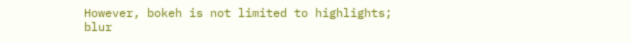However, bokeh is not limited to highlights; blur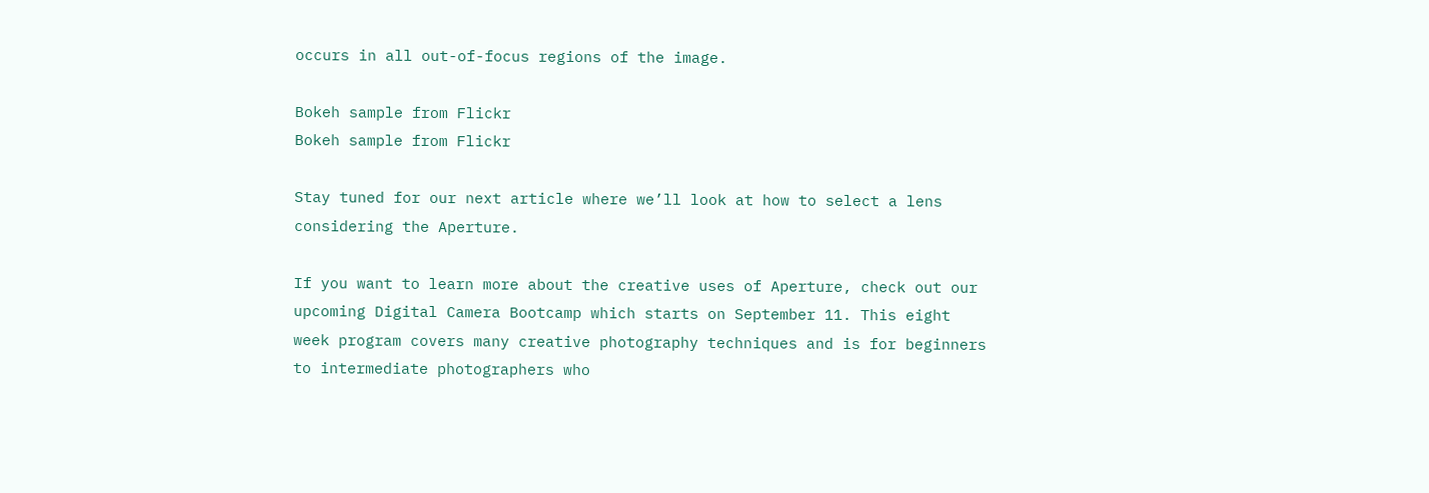occurs in all out-of-focus regions of the image.

Bokeh sample from Flickr
Bokeh sample from Flickr

Stay tuned for our next article where we’ll look at how to select a lens considering the Aperture.

If you want to learn more about the creative uses of Aperture, check out our upcoming Digital Camera Bootcamp which starts on September 11. This eight week program covers many creative photography techniques and is for beginners to intermediate photographers who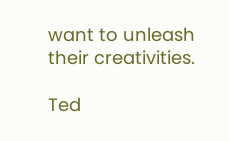want to unleash their creativities.

Ted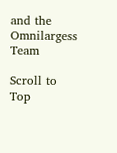and the Omnilargess Team

Scroll to Top